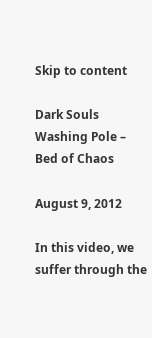Skip to content

Dark Souls Washing Pole – Bed of Chaos

August 9, 2012

In this video, we suffer through the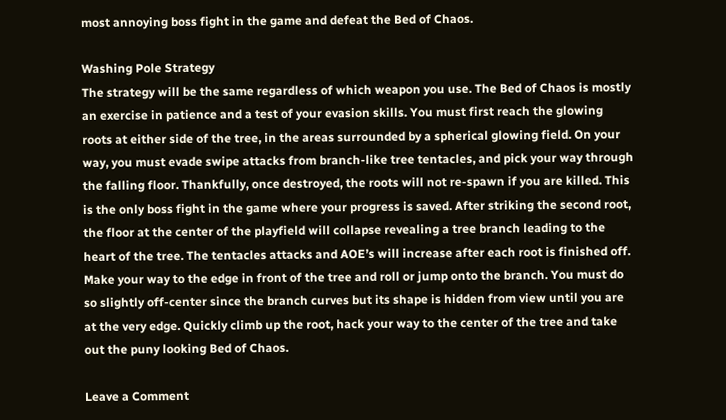most annoying boss fight in the game and defeat the Bed of Chaos.

Washing Pole Strategy
The strategy will be the same regardless of which weapon you use. The Bed of Chaos is mostly an exercise in patience and a test of your evasion skills. You must first reach the glowing roots at either side of the tree, in the areas surrounded by a spherical glowing field. On your way, you must evade swipe attacks from branch-like tree tentacles, and pick your way through the falling floor. Thankfully, once destroyed, the roots will not re-spawn if you are killed. This is the only boss fight in the game where your progress is saved. After striking the second root, the floor at the center of the playfield will collapse revealing a tree branch leading to the heart of the tree. The tentacles attacks and AOE’s will increase after each root is finished off. Make your way to the edge in front of the tree and roll or jump onto the branch. You must do so slightly off-center since the branch curves but its shape is hidden from view until you are at the very edge. Quickly climb up the root, hack your way to the center of the tree and take out the puny looking Bed of Chaos.

Leave a Comment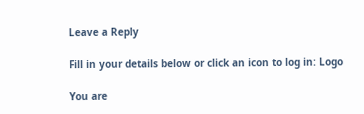Leave a Reply

Fill in your details below or click an icon to log in: Logo

You are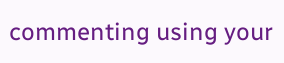commenting using your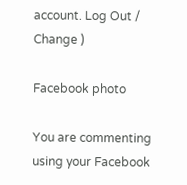account. Log Out /  Change )

Facebook photo

You are commenting using your Facebook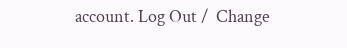account. Log Out /  Change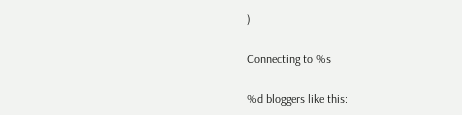)

Connecting to %s

%d bloggers like this: